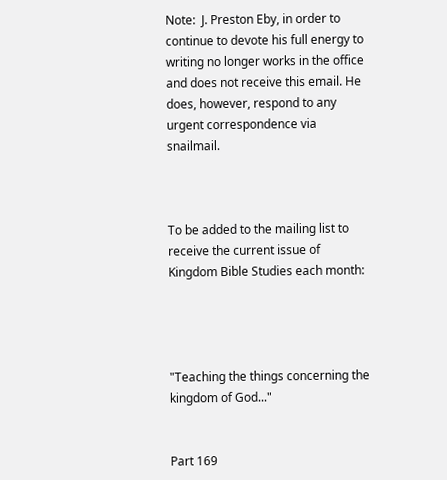Note:  J. Preston Eby, in order to continue to devote his full energy to writing no longer works in the office and does not receive this email. He does, however, respond to any urgent correspondence via snailmail.



To be added to the mailing list to receive the current issue of Kingdom Bible Studies each month:




"Teaching the things concerning the kingdom of God..."


Part 169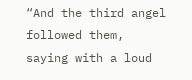“And the third angel followed them, saying with a loud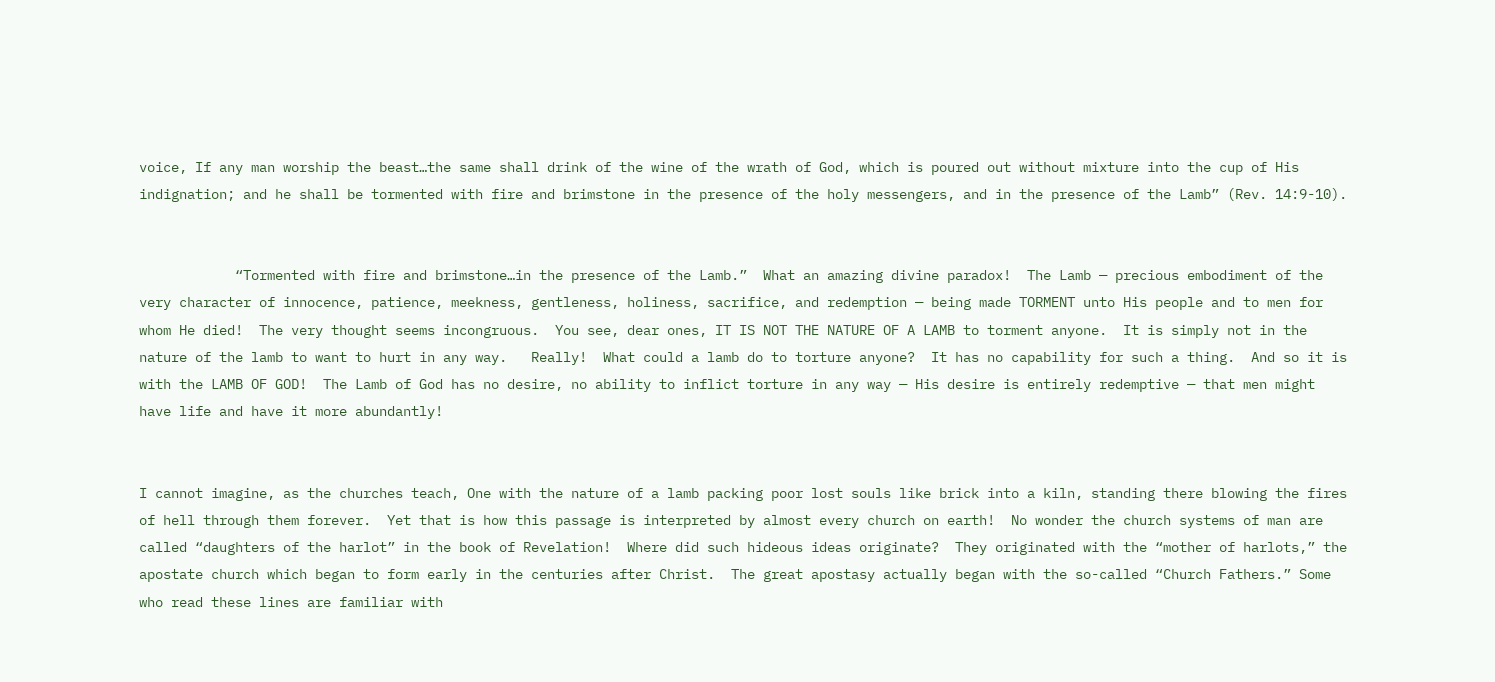voice, If any man worship the beast…the same shall drink of the wine of the wrath of God, which is poured out without mixture into the cup of His indignation; and he shall be tormented with fire and brimstone in the presence of the holy messengers, and in the presence of the Lamb” (Rev. 14:9-10).


            “Tormented with fire and brimstone…in the presence of the Lamb.”  What an amazing divine paradox!  The Lamb — precious embodiment of the very character of innocence, patience, meekness, gentleness, holiness, sacrifice, and redemption — being made TORMENT unto His people and to men for whom He died!  The very thought seems incongruous.  You see, dear ones, IT IS NOT THE NATURE OF A LAMB to torment anyone.  It is simply not in the nature of the lamb to want to hurt in any way.   Really!  What could a lamb do to torture anyone?  It has no capability for such a thing.  And so it is with the LAMB OF GOD!  The Lamb of God has no desire, no ability to inflict torture in any way — His desire is entirely redemptive — that men might have life and have it more abundantly!


I cannot imagine, as the churches teach, One with the nature of a lamb packing poor lost souls like brick into a kiln, standing there blowing the fires of hell through them forever.  Yet that is how this passage is interpreted by almost every church on earth!  No wonder the church systems of man are called “daughters of the harlot” in the book of Revelation!  Where did such hideous ideas originate?  They originated with the “mother of harlots,” the apostate church which began to form early in the centuries after Christ.  The great apostasy actually began with the so-called “Church Fathers.” Some who read these lines are familiar with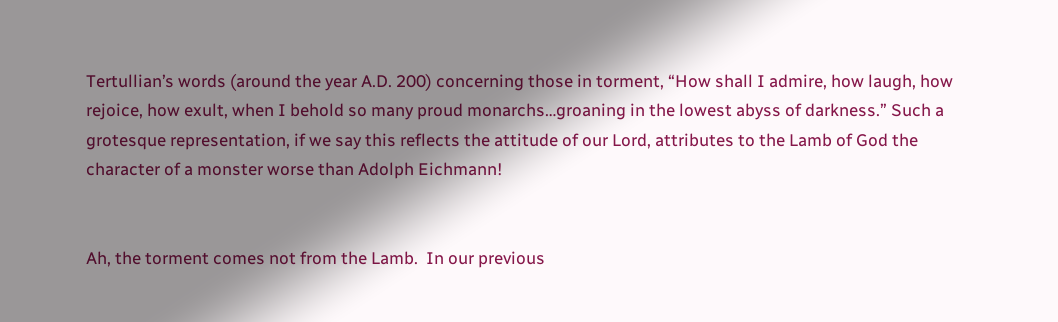Tertullian’s words (around the year A.D. 200) concerning those in torment, “How shall I admire, how laugh, how rejoice, how exult, when I behold so many proud monarchs…groaning in the lowest abyss of darkness.” Such a grotesque representation, if we say this reflects the attitude of our Lord, attributes to the Lamb of God the character of a monster worse than Adolph Eichmann!


Ah, the torment comes not from the Lamb.  In our previous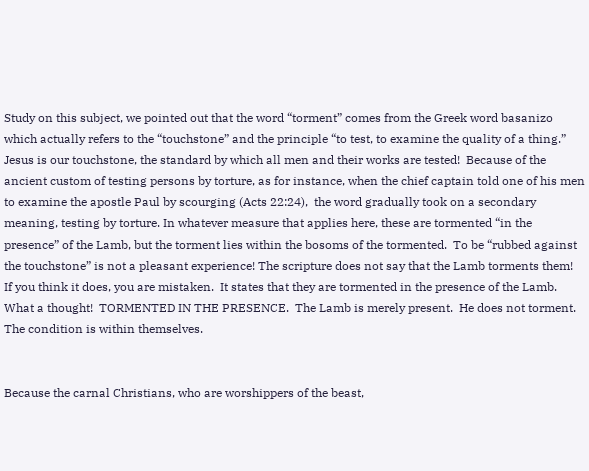Study on this subject, we pointed out that the word “torment” comes from the Greek word basanizo which actually refers to the “touchstone” and the principle “to test, to examine the quality of a thing.”  Jesus is our touchstone, the standard by which all men and their works are tested!  Because of the ancient custom of testing persons by torture, as for instance, when the chief captain told one of his men to examine the apostle Paul by scourging (Acts 22:24),  the word gradually took on a secondary meaning, testing by torture. In whatever measure that applies here, these are tormented “in the presence” of the Lamb, but the torment lies within the bosoms of the tormented.  To be “rubbed against the touchstone” is not a pleasant experience! The scripture does not say that the Lamb torments them!  If you think it does, you are mistaken.  It states that they are tormented in the presence of the Lamb.  What a thought!  TORMENTED IN THE PRESENCE.  The Lamb is merely present.  He does not torment.  The condition is within themselves.


Because the carnal Christians, who are worshippers of the beast,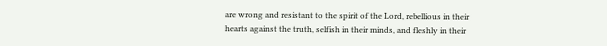are wrong and resistant to the spirit of the Lord, rebellious in their hearts against the truth, selfish in their minds, and fleshly in their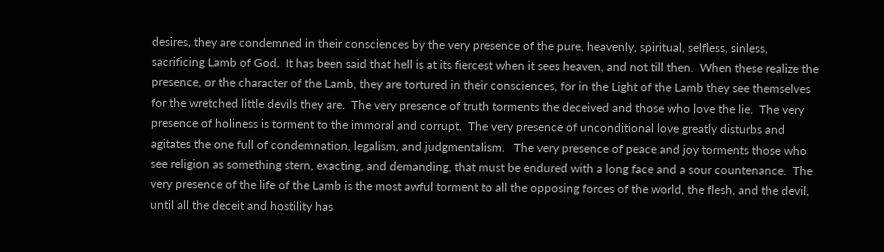desires, they are condemned in their consciences by the very presence of the pure, heavenly, spiritual, selfless, sinless, sacrificing Lamb of God.  It has been said that hell is at its fiercest when it sees heaven, and not till then.  When these realize the presence, or the character of the Lamb, they are tortured in their consciences, for in the Light of the Lamb they see themselves for the wretched little devils they are.  The very presence of truth torments the deceived and those who love the lie.  The very presence of holiness is torment to the immoral and corrupt.  The very presence of unconditional love greatly disturbs and agitates the one full of condemnation, legalism, and judgmentalism.   The very presence of peace and joy torments those who see religion as something stern, exacting, and demanding, that must be endured with a long face and a sour countenance.  The very presence of the life of the Lamb is the most awful torment to all the opposing forces of the world, the flesh, and the devil, until all the deceit and hostility has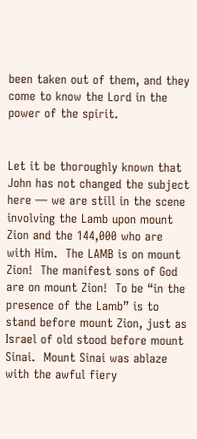been taken out of them, and they come to know the Lord in the power of the spirit.


Let it be thoroughly known that John has not changed the subject here — we are still in the scene involving the Lamb upon mount Zion and the 144,000 who are with Him.  The LAMB is on mount Zion!  The manifest sons of God are on mount Zion!  To be “in the presence of the Lamb” is to stand before mount Zion, just as Israel of old stood before mount Sinai.  Mount Sinai was ablaze with the awful fiery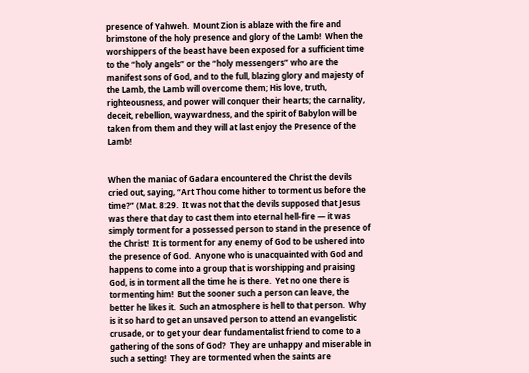presence of Yahweh.  Mount Zion is ablaze with the fire and brimstone of the holy presence and glory of the Lamb!  When the worshippers of the beast have been exposed for a sufficient time to the “holy angels” or the “holy messengers” who are the manifest sons of God, and to the full, blazing glory and majesty of the Lamb, the Lamb will overcome them; His love, truth, righteousness, and power will conquer their hearts; the carnality, deceit, rebellion, waywardness, and the spirit of Babylon will be taken from them and they will at last enjoy the Presence of the Lamb!


When the maniac of Gadara encountered the Christ the devils cried out, saying, “Art Thou come hither to torment us before the time?” (Mat. 8:29.  It was not that the devils supposed that Jesus was there that day to cast them into eternal hell-fire — it was simply torment for a possessed person to stand in the presence of the Christ!  It is torment for any enemy of God to be ushered into the presence of God.  Anyone who is unacquainted with God and happens to come into a group that is worshipping and praising God, is in torment all the time he is there.  Yet no one there is tormenting him!  But the sooner such a person can leave, the better he likes it.  Such an atmosphere is hell to that person.  Why is it so hard to get an unsaved person to attend an evangelistic crusade, or to get your dear fundamentalist friend to come to a gathering of the sons of God?  They are unhappy and miserable in such a setting!  They are tormented when the saints are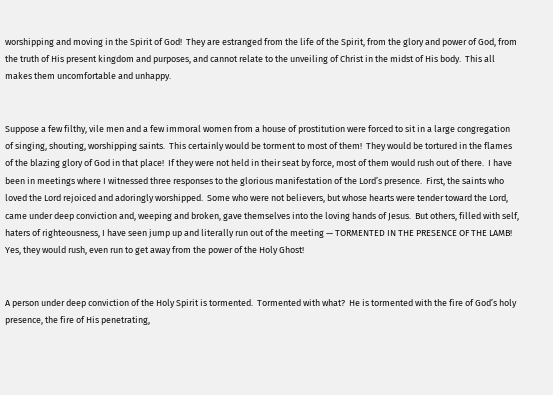worshipping and moving in the Spirit of God!  They are estranged from the life of the Spirit, from the glory and power of God, from the truth of His present kingdom and purposes, and cannot relate to the unveiling of Christ in the midst of His body.  This all makes them uncomfortable and unhappy.


Suppose a few filthy, vile men and a few immoral women from a house of prostitution were forced to sit in a large congregation of singing, shouting, worshipping saints.  This certainly would be torment to most of them!  They would be tortured in the flames of the blazing glory of God in that place!  If they were not held in their seat by force, most of them would rush out of there.  I have been in meetings where I witnessed three responses to the glorious manifestation of the Lord’s presence.  First, the saints who loved the Lord rejoiced and adoringly worshipped.  Some who were not believers, but whose hearts were tender toward the Lord, came under deep conviction and, weeping and broken, gave themselves into the loving hands of Jesus.  But others, filled with self, haters of righteousness, I have seen jump up and literally run out of the meeting — TORMENTED IN THE PRESENCE OF THE LAMB!  Yes, they would rush, even run to get away from the power of the Holy Ghost!


A person under deep conviction of the Holy Spirit is tormented.  Tormented with what?  He is tormented with the fire of God’s holy presence, the fire of His penetrating,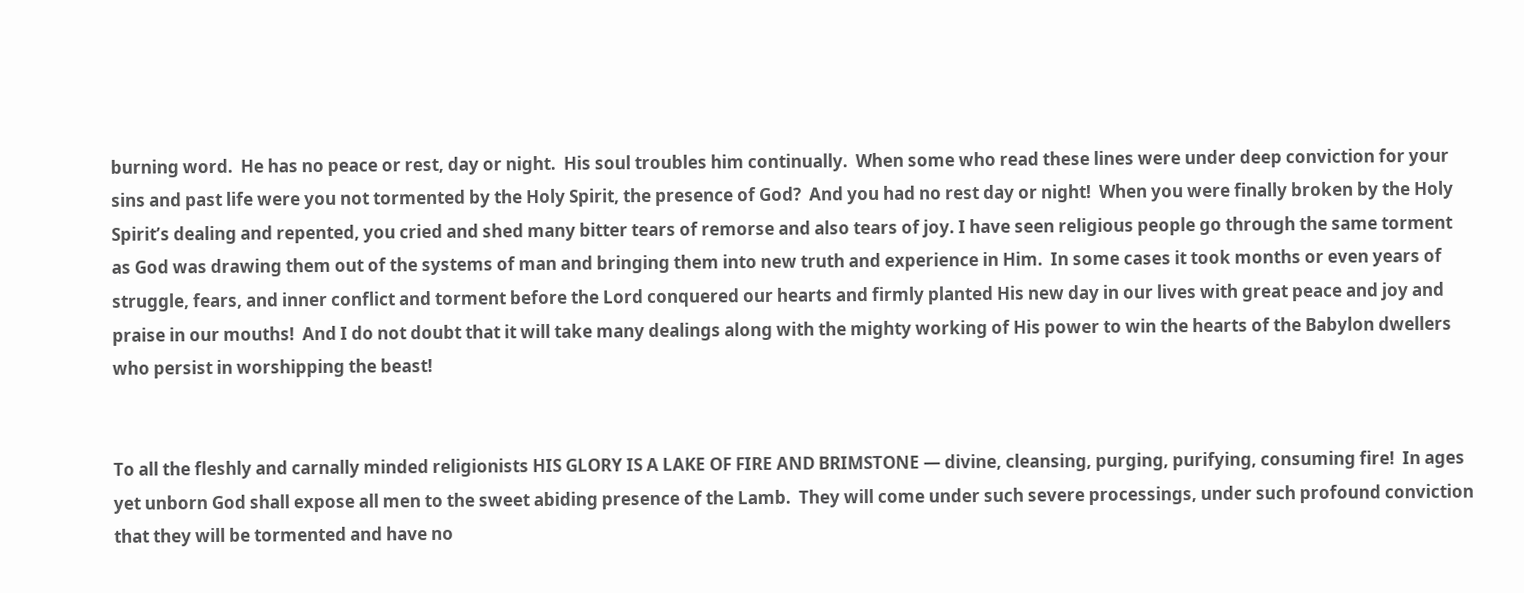burning word.  He has no peace or rest, day or night.  His soul troubles him continually.  When some who read these lines were under deep conviction for your sins and past life were you not tormented by the Holy Spirit, the presence of God?  And you had no rest day or night!  When you were finally broken by the Holy Spirit’s dealing and repented, you cried and shed many bitter tears of remorse and also tears of joy. I have seen religious people go through the same torment as God was drawing them out of the systems of man and bringing them into new truth and experience in Him.  In some cases it took months or even years of struggle, fears, and inner conflict and torment before the Lord conquered our hearts and firmly planted His new day in our lives with great peace and joy and praise in our mouths!  And I do not doubt that it will take many dealings along with the mighty working of His power to win the hearts of the Babylon dwellers who persist in worshipping the beast!


To all the fleshly and carnally minded religionists HIS GLORY IS A LAKE OF FIRE AND BRIMSTONE — divine, cleansing, purging, purifying, consuming fire!  In ages yet unborn God shall expose all men to the sweet abiding presence of the Lamb.  They will come under such severe processings, under such profound conviction that they will be tormented and have no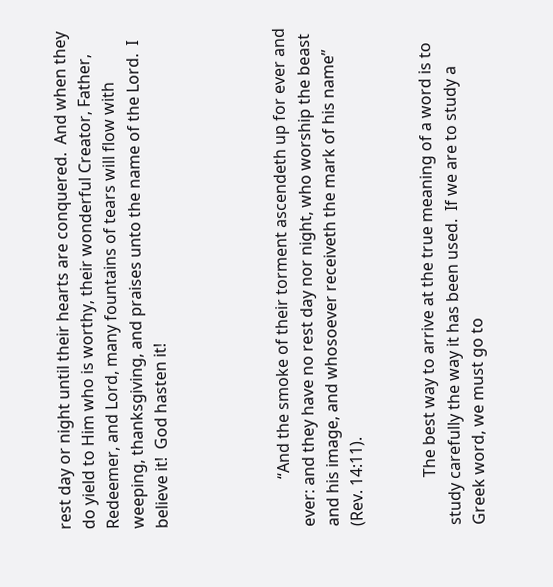rest day or night until their hearts are conquered.  And when they do yield to Him who is worthy, their wonderful Creator, Father, Redeemer, and Lord, many fountains of tears will flow with weeping, thanksgiving, and praises unto the name of the Lord.  I believe it!  God hasten it!




            “And the smoke of their torment ascendeth up for ever and ever: and they have no rest day nor night, who worship the beast and his image, and whosoever receiveth the mark of his name” (Rev. 14:11).


            The best way to arrive at the true meaning of a word is to study carefully the way it has been used.  If we are to study a Greek word, we must go to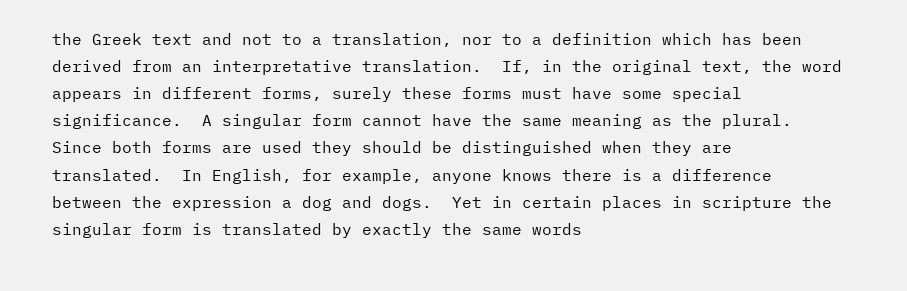the Greek text and not to a translation, nor to a definition which has been derived from an interpretative translation.  If, in the original text, the word appears in different forms, surely these forms must have some special significance.  A singular form cannot have the same meaning as the plural. Since both forms are used they should be distinguished when they are translated.  In English, for example, anyone knows there is a difference between the expression a dog and dogs.  Yet in certain places in scripture the singular form is translated by exactly the same words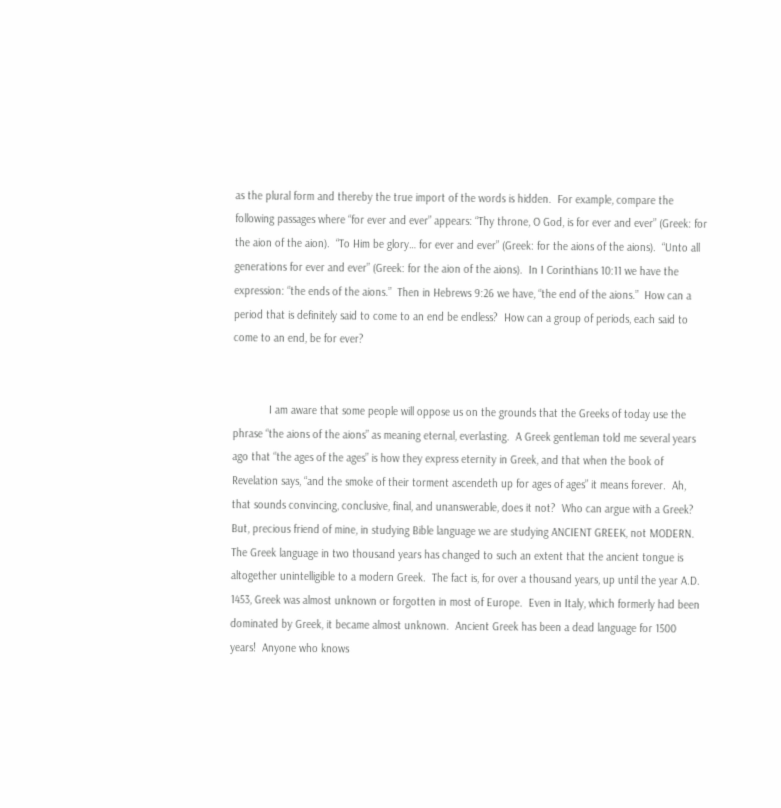as the plural form and thereby the true import of the words is hidden.  For example, compare the following passages where “for ever and ever” appears: “Thy throne, O God, is for ever and ever” (Greek: for the aion of the aion).  “To Him be glory… for ever and ever” (Greek: for the aions of the aions).  “Unto all generations for ever and ever” (Greek: for the aion of the aions).  In I Corinthians 10:11 we have the expression: “the ends of the aions.”  Then in Hebrews 9:26 we have, “the end of the aions.”  How can a period that is definitely said to come to an end be endless?  How can a group of periods, each said to come to an end, be for ever?


            I am aware that some people will oppose us on the grounds that the Greeks of today use the phrase “the aions of the aions” as meaning eternal, everlasting.  A Greek gentleman told me several years ago that “the ages of the ages” is how they express eternity in Greek, and that when the book of Revelation says, “and the smoke of their torment ascendeth up for ages of ages” it means forever.  Ah, that sounds convincing, conclusive, final, and unanswerable, does it not?  Who can argue with a Greek?  But, precious friend of mine, in studying Bible language we are studying ANCIENT GREEK, not MODERN.  The Greek language in two thousand years has changed to such an extent that the ancient tongue is altogether unintelligible to a modern Greek.  The fact is, for over a thousand years, up until the year A.D. 1453, Greek was almost unknown or forgotten in most of Europe.  Even in Italy, which formerly had been dominated by Greek, it became almost unknown.  Ancient Greek has been a dead language for 1500 years!  Anyone who knows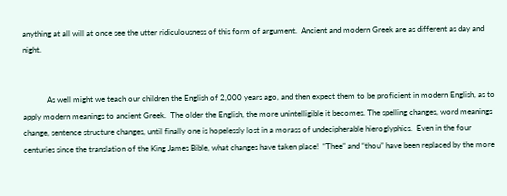anything at all will at once see the utter ridiculousness of this form of argument.  Ancient and modern Greek are as different as day and night.


            As well might we teach our children the English of 2,000 years ago, and then expect them to be proficient in modern English, as to apply modern meanings to ancient Greek.  The older the English, the more unintelligible it becomes. The spelling changes, word meanings change, sentence structure changes, until finally one is hopelessly lost in a morass of undecipherable hieroglyphics.  Even in the four centuries since the translation of the King James Bible, what changes have taken place!  “Thee” and “thou” have been replaced by the more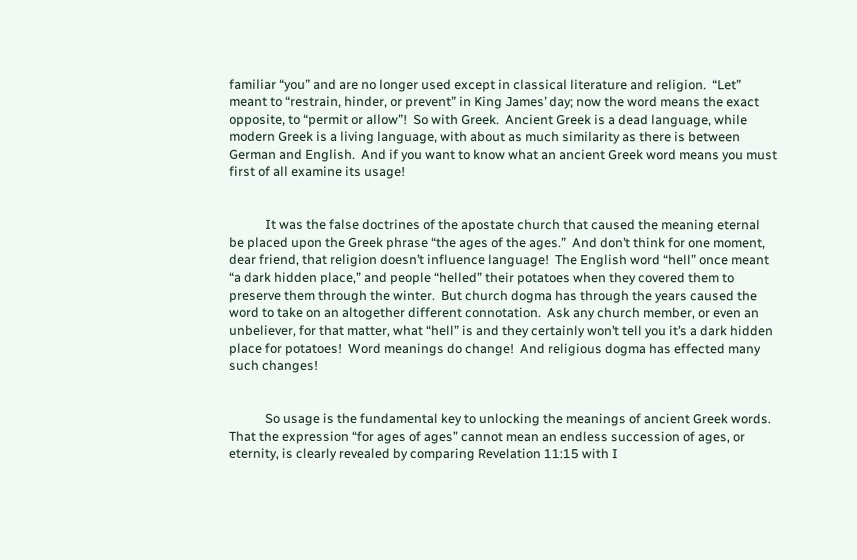familiar “you” and are no longer used except in classical literature and religion.  “Let” meant to “restrain, hinder, or prevent” in King James’ day; now the word means the exact opposite, to “permit or allow”!  So with Greek.  Ancient Greek is a dead language, while modern Greek is a living language, with about as much similarity as there is between German and English.  And if you want to know what an ancient Greek word means you must first of all examine its usage!


            It was the false doctrines of the apostate church that caused the meaning eternal be placed upon the Greek phrase “the ages of the ages.”  And don’t think for one moment, dear friend, that religion doesn’t influence language!  The English word “hell” once meant “a dark hidden place,” and people “helled” their potatoes when they covered them to preserve them through the winter.  But church dogma has through the years caused the word to take on an altogether different connotation.  Ask any church member, or even an unbeliever, for that matter, what “hell” is and they certainly won’t tell you it’s a dark hidden place for potatoes!  Word meanings do change!  And religious dogma has effected many such changes!


            So usage is the fundamental key to unlocking the meanings of ancient Greek words.  That the expression “for ages of ages” cannot mean an endless succession of ages, or eternity, is clearly revealed by comparing Revelation 11:15 with I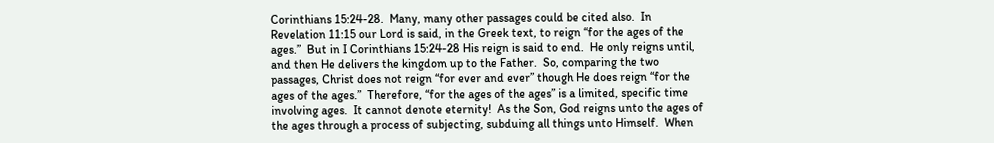Corinthians 15:24-28.  Many, many other passages could be cited also.  In Revelation 11:15 our Lord is said, in the Greek text, to reign “for the ages of the ages.”  But in I Corinthians 15:24-28 His reign is said to end.  He only reigns until, and then He delivers the kingdom up to the Father.  So, comparing the two passages, Christ does not reign “for ever and ever” though He does reign “for the ages of the ages.”  Therefore, “for the ages of the ages” is a limited, specific time involving ages.  It cannot denote eternity!  As the Son, God reigns unto the ages of the ages through a process of subjecting, subduing all things unto Himself.  When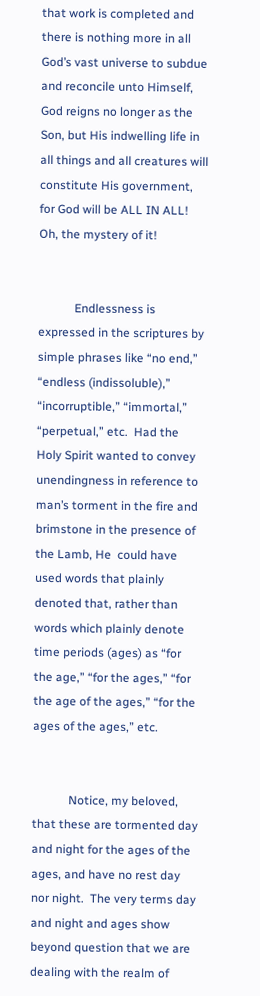that work is completed and there is nothing more in all God’s vast universe to subdue and reconcile unto Himself, God reigns no longer as the Son, but His indwelling life in all things and all creatures will constitute His government, for God will be ALL IN ALL!  Oh, the mystery of it!


            Endlessness is expressed in the scriptures by simple phrases like “no end,” “endless (indissoluble),” “incorruptible,” “immortal,” “perpetual,” etc.  Had the Holy Spirit wanted to convey unendingness in reference to man’s torment in the fire and brimstone in the presence of the Lamb, He  could have used words that plainly denoted that, rather than words which plainly denote time periods (ages) as “for the age,” “for the ages,” “for the age of the ages,” “for the ages of the ages,” etc.


            Notice, my beloved, that these are tormented day and night for the ages of the ages, and have no rest day nor night.  The very terms day and night and ages show beyond question that we are dealing with the realm of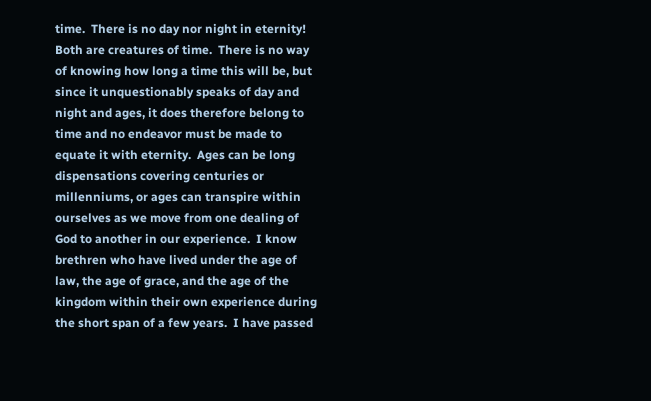time.  There is no day nor night in eternity!  Both are creatures of time.  There is no way of knowing how long a time this will be, but since it unquestionably speaks of day and night and ages, it does therefore belong to time and no endeavor must be made to equate it with eternity.  Ages can be long dispensations covering centuries or millenniums, or ages can transpire within ourselves as we move from one dealing of God to another in our experience.  I know brethren who have lived under the age of law, the age of grace, and the age of the kingdom within their own experience during the short span of a few years.  I have passed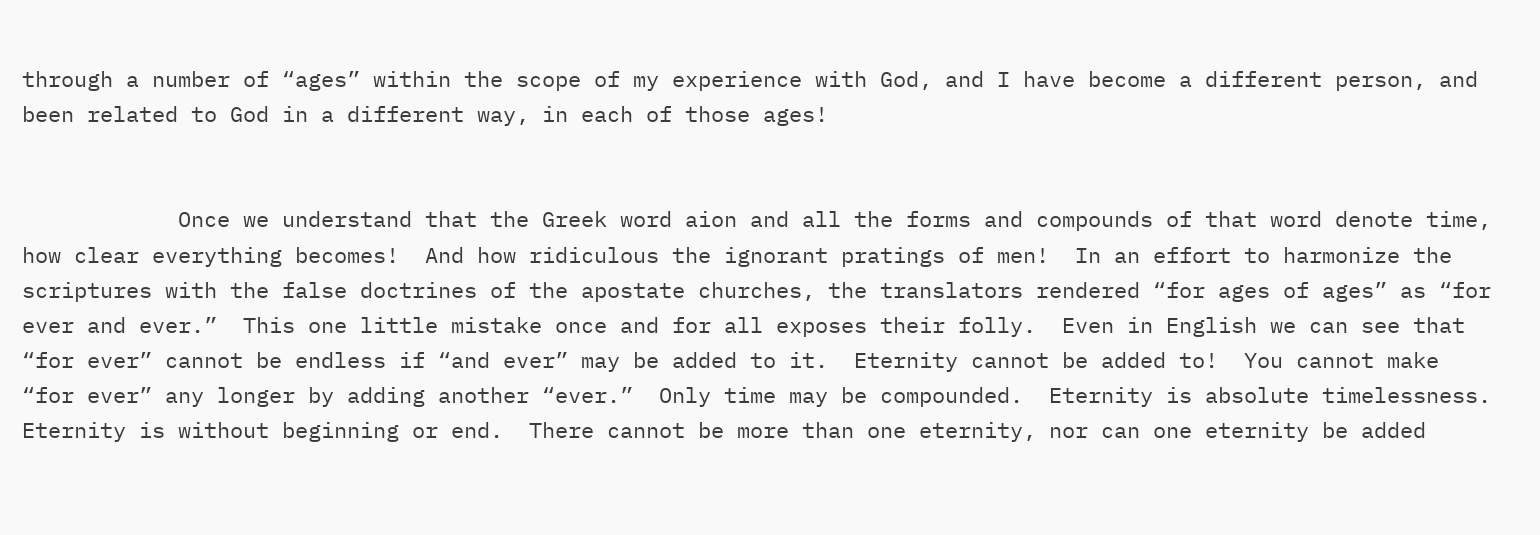through a number of “ages” within the scope of my experience with God, and I have become a different person, and been related to God in a different way, in each of those ages!


            Once we understand that the Greek word aion and all the forms and compounds of that word denote time, how clear everything becomes!  And how ridiculous the ignorant pratings of men!  In an effort to harmonize the scriptures with the false doctrines of the apostate churches, the translators rendered “for ages of ages” as “for ever and ever.”  This one little mistake once and for all exposes their folly.  Even in English we can see that “for ever” cannot be endless if “and ever” may be added to it.  Eternity cannot be added to!  You cannot make “for ever” any longer by adding another “ever.”  Only time may be compounded.  Eternity is absolute timelessness.  Eternity is without beginning or end.  There cannot be more than one eternity, nor can one eternity be added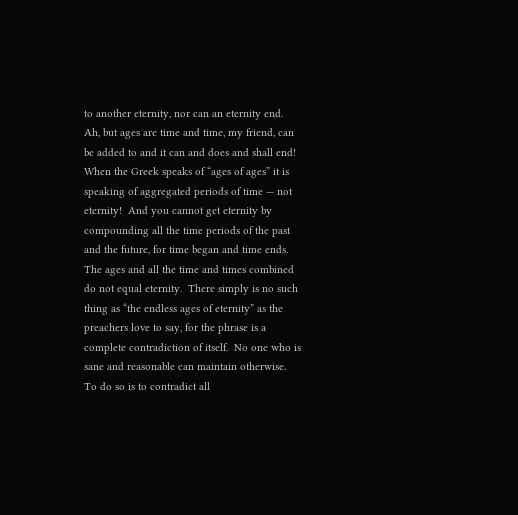to another eternity, nor can an eternity end.  Ah, but ages are time and time, my friend, can be added to and it can and does and shall end!  When the Greek speaks of “ages of ages” it is speaking of aggregated periods of time — not eternity!  And you cannot get eternity by compounding all the time periods of the past and the future, for time began and time ends.  The ages and all the time and times combined do not equal eternity.  There simply is no such thing as “the endless ages of eternity” as the preachers love to say, for the phrase is a complete contradiction of itself.  No one who is sane and reasonable can maintain otherwise.  To do so is to contradict all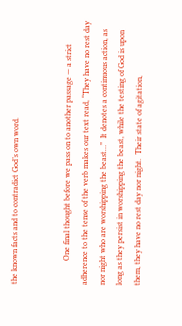the known facts and to contradict God’s own word.


            One final thought before we pass on to another passage — a strict adherence to the tense of the verb makes our text read, “They have no rest day nor night who are worshipping the beast…”  It denotes a continuous action, as long as they persist in worshipping the beast, while the testing of God is upon them, they have no rest day nor night.  Their state of agitation,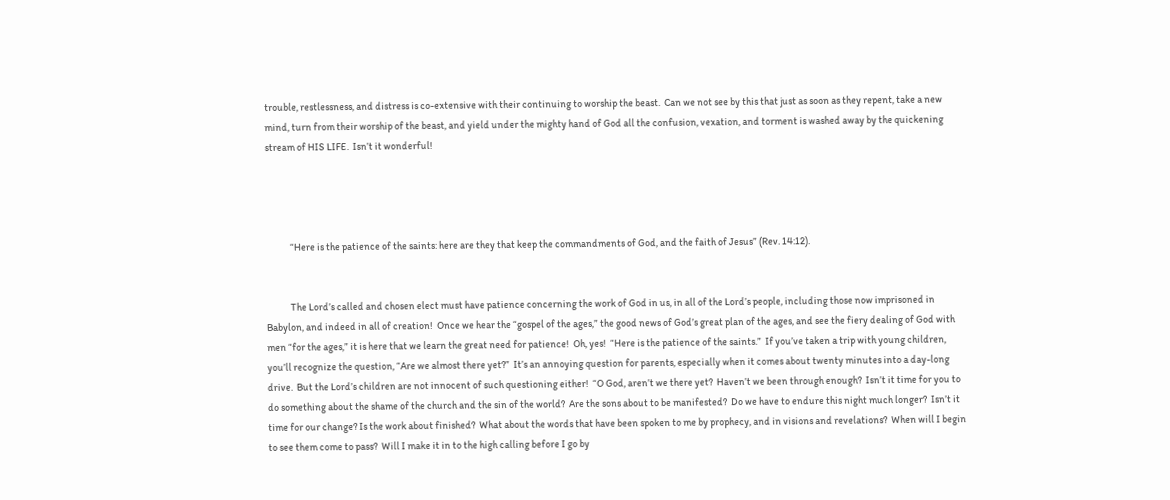trouble, restlessness, and distress is co-extensive with their continuing to worship the beast.  Can we not see by this that just as soon as they repent, take a new mind, turn from their worship of the beast, and yield under the mighty hand of God all the confusion, vexation, and torment is washed away by the quickening stream of HIS LIFE.  Isn’t it wonderful!




            “Here is the patience of the saints: here are they that keep the commandments of God, and the faith of Jesus” (Rev. 14:12).


            The Lord’s called and chosen elect must have patience concerning the work of God in us, in all of the Lord’s people, including those now imprisoned in Babylon, and indeed in all of creation!  Once we hear the “gospel of the ages,” the good news of God’s great plan of the ages, and see the fiery dealing of God with men “for the ages,” it is here that we learn the great need for patience!  Oh, yes!  “Here is the patience of the saints.”  If you’ve taken a trip with young children, you’ll recognize the question, “Are we almost there yet?”  It’s an annoying question for parents, especially when it comes about twenty minutes into a day-long drive.  But the Lord’s children are not innocent of such questioning either!  “O God, aren’t we there yet?  Haven’t we been through enough?  Isn’t it time for you to do something about the shame of the church and the sin of the world?  Are the sons about to be manifested?  Do we have to endure this night much longer?  Isn’t it time for our change? Is the work about finished?  What about the words that have been spoken to me by prophecy, and in visions and revelations?  When will I begin to see them come to pass?  Will I make it in to the high calling before I go by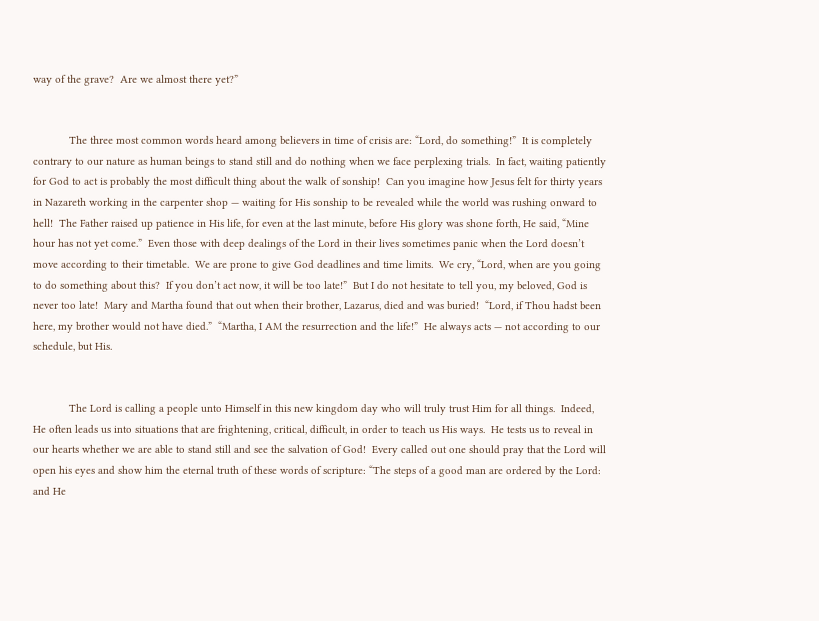way of the grave?  Are we almost there yet?”


            The three most common words heard among believers in time of crisis are: “Lord, do something!”  It is completely contrary to our nature as human beings to stand still and do nothing when we face perplexing trials.  In fact, waiting patiently for God to act is probably the most difficult thing about the walk of sonship!  Can you imagine how Jesus felt for thirty years in Nazareth working in the carpenter shop — waiting for His sonship to be revealed while the world was rushing onward to hell!  The Father raised up patience in His life, for even at the last minute, before His glory was shone forth, He said, “Mine hour has not yet come.”  Even those with deep dealings of the Lord in their lives sometimes panic when the Lord doesn’t move according to their timetable.  We are prone to give God deadlines and time limits.  We cry, “Lord, when are you going to do something about this?  If you don’t act now, it will be too late!”  But I do not hesitate to tell you, my beloved, God is never too late!  Mary and Martha found that out when their brother, Lazarus, died and was buried!  “Lord, if Thou hadst been here, my brother would not have died.”  “Martha, I AM the resurrection and the life!”  He always acts — not according to our schedule, but His.


            The Lord is calling a people unto Himself in this new kingdom day who will truly trust Him for all things.  Indeed, He often leads us into situations that are frightening, critical, difficult, in order to teach us His ways.  He tests us to reveal in our hearts whether we are able to stand still and see the salvation of God!  Every called out one should pray that the Lord will open his eyes and show him the eternal truth of these words of scripture: “The steps of a good man are ordered by the Lord: and He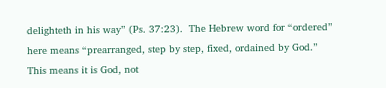delighteth in his way” (Ps. 37:23).  The Hebrew word for “ordered” here means “prearranged, step by step, fixed, ordained by God.”  This means it is God, not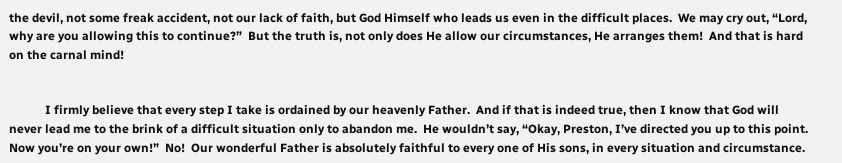the devil, not some freak accident, not our lack of faith, but God Himself who leads us even in the difficult places.  We may cry out, “Lord, why are you allowing this to continue?”  But the truth is, not only does He allow our circumstances, He arranges them!  And that is hard on the carnal mind!


            I firmly believe that every step I take is ordained by our heavenly Father.  And if that is indeed true, then I know that God will never lead me to the brink of a difficult situation only to abandon me.  He wouldn’t say, “Okay, Preston, I’ve directed you up to this point.  Now you’re on your own!”  No!  Our wonderful Father is absolutely faithful to every one of His sons, in every situation and circumstance.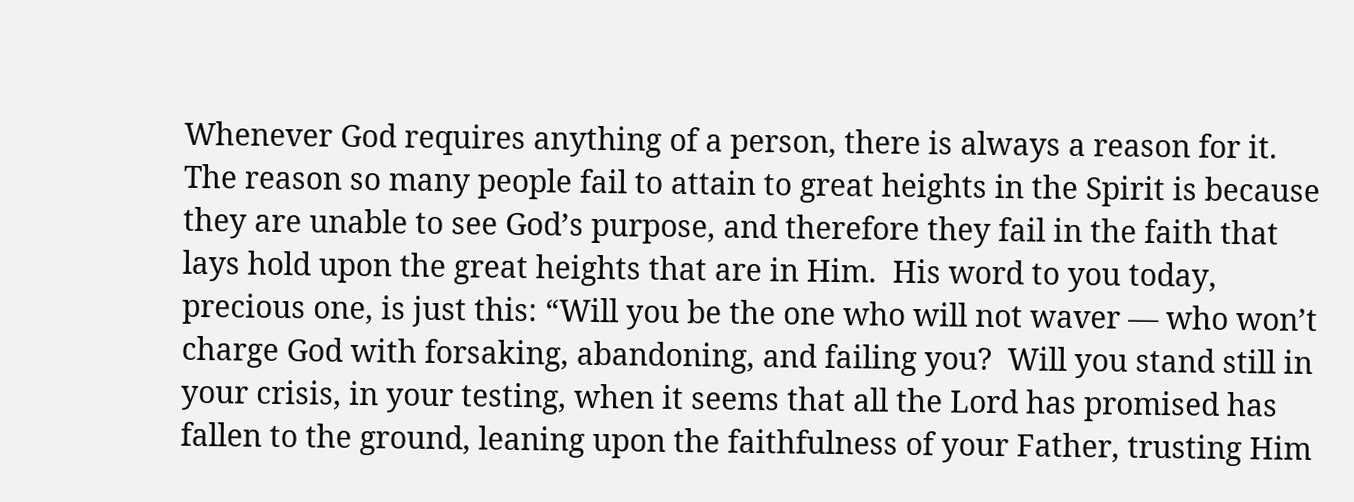Whenever God requires anything of a person, there is always a reason for it.  The reason so many people fail to attain to great heights in the Spirit is because they are unable to see God’s purpose, and therefore they fail in the faith that lays hold upon the great heights that are in Him.  His word to you today, precious one, is just this: “Will you be the one who will not waver — who won’t charge God with forsaking, abandoning, and failing you?  Will you stand still in your crisis, in your testing, when it seems that all the Lord has promised has fallen to the ground, leaning upon the faithfulness of your Father, trusting Him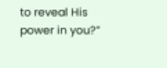to reveal His power in you?”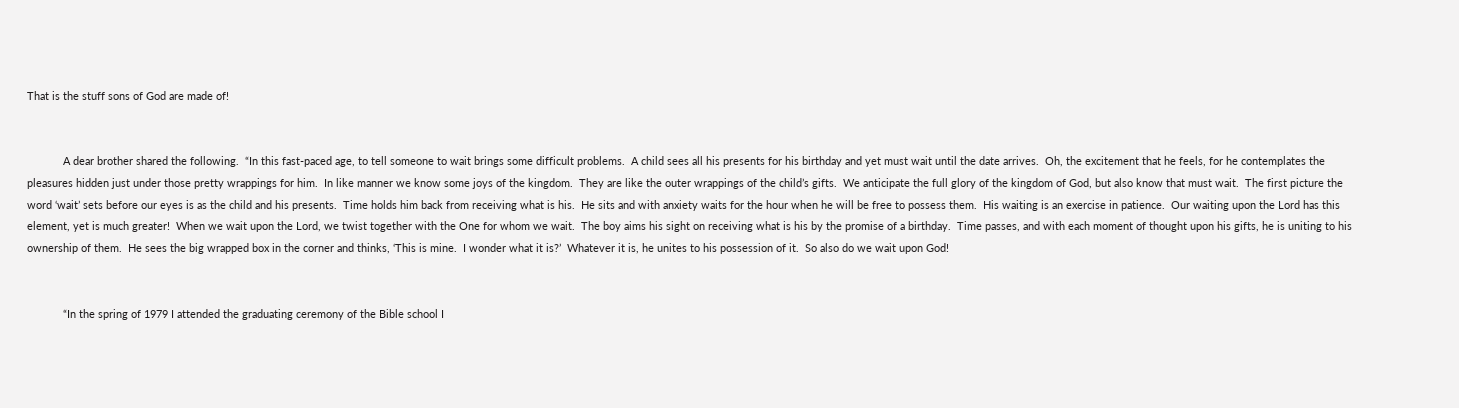That is the stuff sons of God are made of!


            A dear brother shared the following.  “In this fast-paced age, to tell someone to wait brings some difficult problems.  A child sees all his presents for his birthday and yet must wait until the date arrives.  Oh, the excitement that he feels, for he contemplates the pleasures hidden just under those pretty wrappings for him.  In like manner we know some joys of the kingdom.  They are like the outer wrappings of the child’s gifts.  We anticipate the full glory of the kingdom of God, but also know that must wait.  The first picture the word ‘wait’ sets before our eyes is as the child and his presents.  Time holds him back from receiving what is his.  He sits and with anxiety waits for the hour when he will be free to possess them.  His waiting is an exercise in patience.  Our waiting upon the Lord has this element, yet is much greater!  When we wait upon the Lord, we twist together with the One for whom we wait.  The boy aims his sight on receiving what is his by the promise of a birthday.  Time passes, and with each moment of thought upon his gifts, he is uniting to his ownership of them.  He sees the big wrapped box in the corner and thinks, ‘This is mine.  I wonder what it is?’  Whatever it is, he unites to his possession of it.  So also do we wait upon God!


            “In the spring of 1979 I attended the graduating ceremony of the Bible school I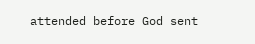attended before God sent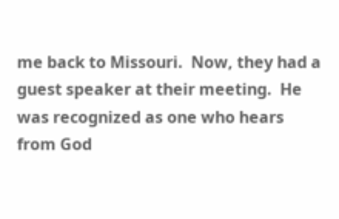me back to Missouri.  Now, they had a guest speaker at their meeting.  He was recognized as one who hears from God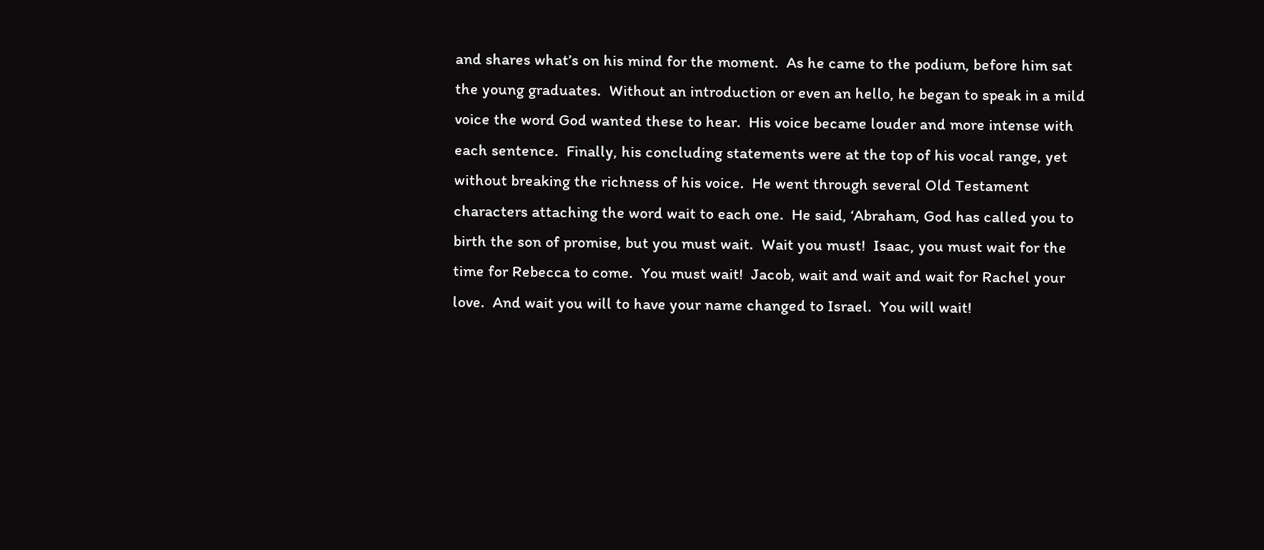and shares what’s on his mind for the moment.  As he came to the podium, before him sat the young graduates.  Without an introduction or even an hello, he began to speak in a mild voice the word God wanted these to hear.  His voice became louder and more intense with each sentence.  Finally, his concluding statements were at the top of his vocal range, yet without breaking the richness of his voice.  He went through several Old Testament characters attaching the word wait to each one.  He said, ‘Abraham, God has called you to birth the son of promise, but you must wait.  Wait you must!  Isaac, you must wait for the time for Rebecca to come.  You must wait!  Jacob, wait and wait and wait for Rachel your love.  And wait you will to have your name changed to Israel.  You will wait!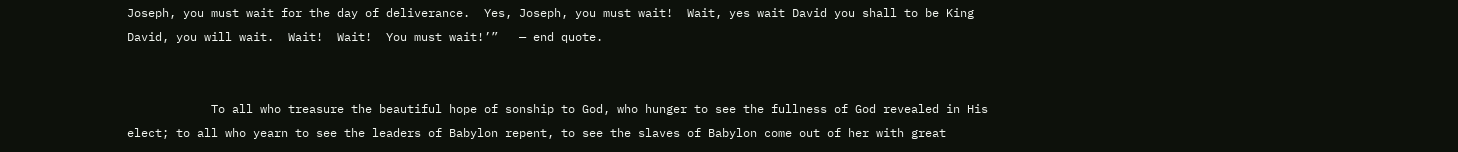Joseph, you must wait for the day of deliverance.  Yes, Joseph, you must wait!  Wait, yes wait David you shall to be King David, you will wait.  Wait!  Wait!  You must wait!’”   — end quote.


            To all who treasure the beautiful hope of sonship to God, who hunger to see the fullness of God revealed in His elect; to all who yearn to see the leaders of Babylon repent, to see the slaves of Babylon come out of her with great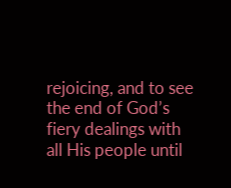rejoicing, and to see the end of God’s fiery dealings with all His people until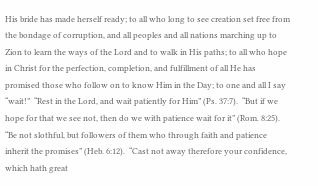His bride has made herself ready; to all who long to see creation set free from the bondage of corruption, and all peoples and all nations marching up to Zion to learn the ways of the Lord and to walk in His paths; to all who hope in Christ for the perfection, completion, and fulfillment of all He has promised those who follow on to know Him in the Day; to one and all I say “wait!”  “Rest in the Lord, and wait patiently for Him” (Ps. 37:7).  “But if we hope for that we see not, then do we with patience wait for it” (Rom. 8:25).  “Be not slothful, but followers of them who through faith and patience inherit the promises” (Heb. 6:12).  “Cast not away therefore your confidence, which hath great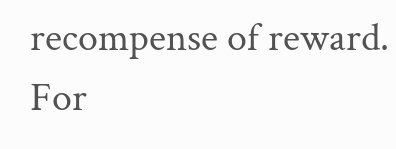recompense of reward.  For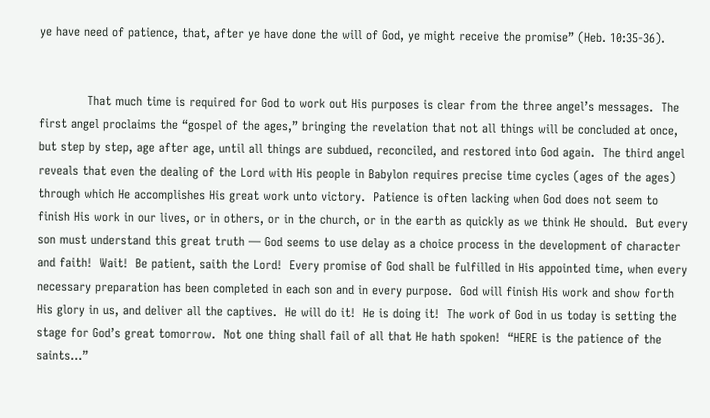ye have need of patience, that, after ye have done the will of God, ye might receive the promise” (Heb. 10:35-36).


            That much time is required for God to work out His purposes is clear from the three angel’s messages.  The first angel proclaims the “gospel of the ages,” bringing the revelation that not all things will be concluded at once, but step by step, age after age, until all things are subdued, reconciled, and restored into God again.  The third angel reveals that even the dealing of the Lord with His people in Babylon requires precise time cycles (ages of the ages) through which He accomplishes His great work unto victory.  Patience is often lacking when God does not seem to finish His work in our lives, or in others, or in the church, or in the earth as quickly as we think He should.  But every son must understand this great truth — God seems to use delay as a choice process in the development of character and faith!  Wait!  Be patient, saith the Lord!  Every promise of God shall be fulfilled in His appointed time, when every necessary preparation has been completed in each son and in every purpose.  God will finish His work and show forth His glory in us, and deliver all the captives.  He will do it!  He is doing it!  The work of God in us today is setting the stage for God’s great tomorrow.  Not one thing shall fail of all that He hath spoken!  “HERE is the patience of the saints…”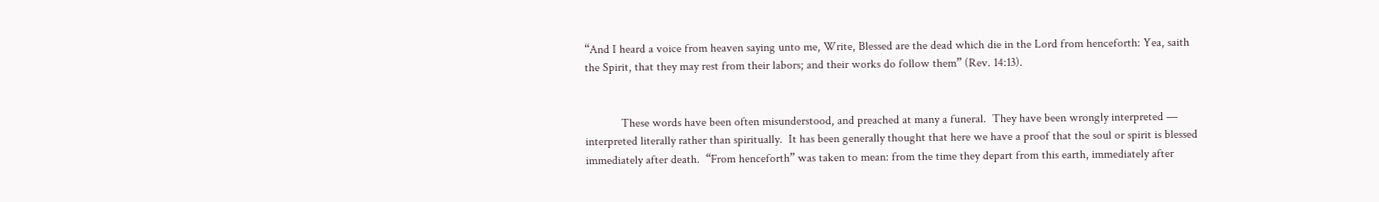“And I heard a voice from heaven saying unto me, Write, Blessed are the dead which die in the Lord from henceforth: Yea, saith the Spirit, that they may rest from their labors; and their works do follow them” (Rev. 14:13).


            These words have been often misunderstood, and preached at many a funeral.  They have been wrongly interpreted — interpreted literally rather than spiritually.  It has been generally thought that here we have a proof that the soul or spirit is blessed immediately after death.  “From henceforth” was taken to mean: from the time they depart from this earth, immediately after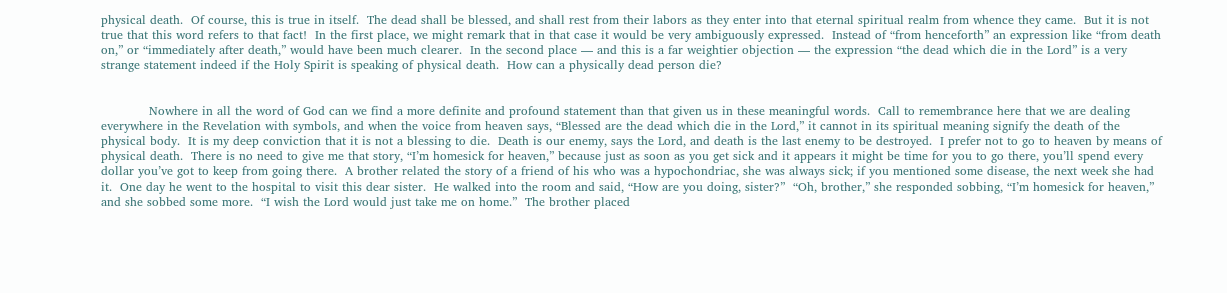physical death.  Of course, this is true in itself.  The dead shall be blessed, and shall rest from their labors as they enter into that eternal spiritual realm from whence they came.  But it is not true that this word refers to that fact!  In the first place, we might remark that in that case it would be very ambiguously expressed.  Instead of “from henceforth” an expression like “from death on,” or “immediately after death,” would have been much clearer.  In the second place — and this is a far weightier objection — the expression “the dead which die in the Lord” is a very strange statement indeed if the Holy Spirit is speaking of physical death.  How can a physically dead person die?


            Nowhere in all the word of God can we find a more definite and profound statement than that given us in these meaningful words.  Call to remembrance here that we are dealing everywhere in the Revelation with symbols, and when the voice from heaven says, “Blessed are the dead which die in the Lord,” it cannot in its spiritual meaning signify the death of the physical body.  It is my deep conviction that it is not a blessing to die.  Death is our enemy, says the Lord, and death is the last enemy to be destroyed.  I prefer not to go to heaven by means of physical death.  There is no need to give me that story, “I’m homesick for heaven,” because just as soon as you get sick and it appears it might be time for you to go there, you’ll spend every dollar you’ve got to keep from going there.  A brother related the story of a friend of his who was a hypochondriac, she was always sick; if you mentioned some disease, the next week she had it.  One day he went to the hospital to visit this dear sister.  He walked into the room and said, “How are you doing, sister?”  “Oh, brother,” she responded sobbing, “I’m homesick for heaven,” and she sobbed some more.  “I wish the Lord would just take me on home.”  The brother placed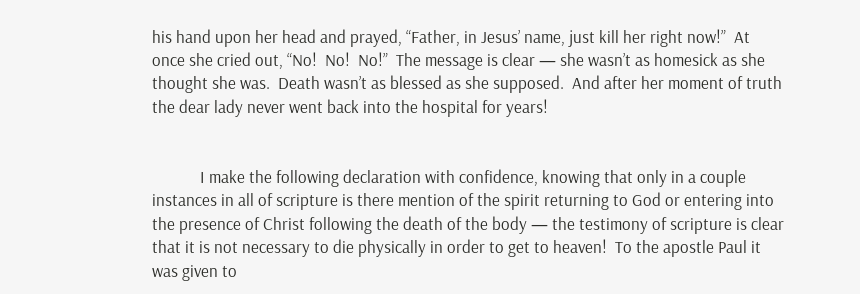his hand upon her head and prayed, “Father, in Jesus’ name, just kill her right now!”  At once she cried out, “No!  No!  No!”  The message is clear — she wasn’t as homesick as she thought she was.  Death wasn’t as blessed as she supposed.  And after her moment of truth the dear lady never went back into the hospital for years!


            I make the following declaration with confidence, knowing that only in a couple instances in all of scripture is there mention of the spirit returning to God or entering into the presence of Christ following the death of the body — the testimony of scripture is clear that it is not necessary to die physically in order to get to heaven!  To the apostle Paul it was given to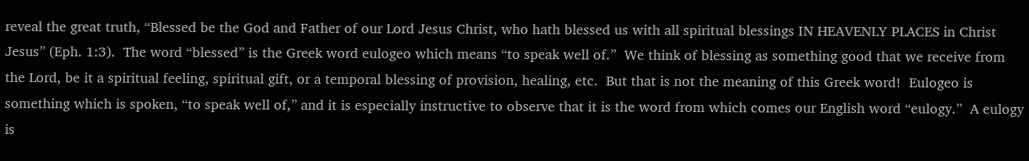reveal the great truth, “Blessed be the God and Father of our Lord Jesus Christ, who hath blessed us with all spiritual blessings IN HEAVENLY PLACES in Christ Jesus” (Eph. 1:3).  The word “blessed” is the Greek word eulogeo which means “to speak well of.”  We think of blessing as something good that we receive from the Lord, be it a spiritual feeling, spiritual gift, or a temporal blessing of provision, healing, etc.  But that is not the meaning of this Greek word!  Eulogeo is something which is spoken, “to speak well of,” and it is especially instructive to observe that it is the word from which comes our English word “eulogy.”  A eulogy is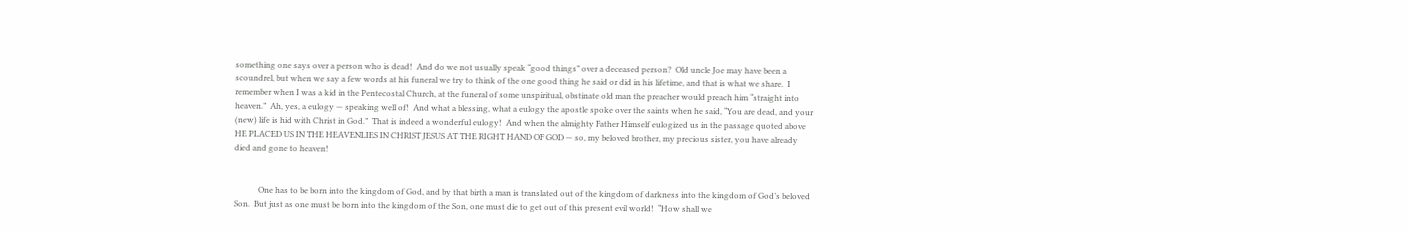something one says over a person who is dead!  And do we not usually speak “good things” over a deceased person?  Old uncle Joe may have been a scoundrel, but when we say a few words at his funeral we try to think of the one good thing he said or did in his lifetime, and that is what we share.  I remember when I was a kid in the Pentecostal Church, at the funeral of some unspiritual, obstinate old man the preacher would preach him “straight into heaven.”  Ah, yes, a eulogy — speaking well of!  And what a blessing, what a eulogy the apostle spoke over the saints when he said, “You are dead, and your (new) life is hid with Christ in God.”  That is indeed a wonderful eulogy!  And when the almighty Father Himself eulogized us in the passage quoted above HE PLACED US IN THE HEAVENLIES IN CHRIST JESUS AT THE RIGHT HAND OF GOD — so, my beloved brother, my precious sister, you have already died and gone to heaven!


            One has to be born into the kingdom of God, and by that birth a man is translated out of the kingdom of darkness into the kingdom of God’s beloved Son.  But just as one must be born into the kingdom of the Son, one must die to get out of this present evil world!  “How shall we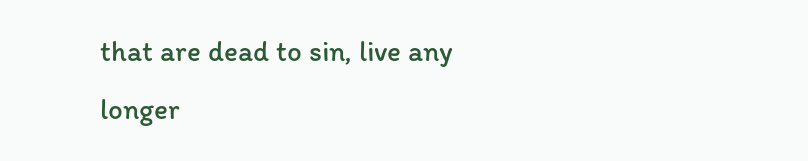that are dead to sin, live any longer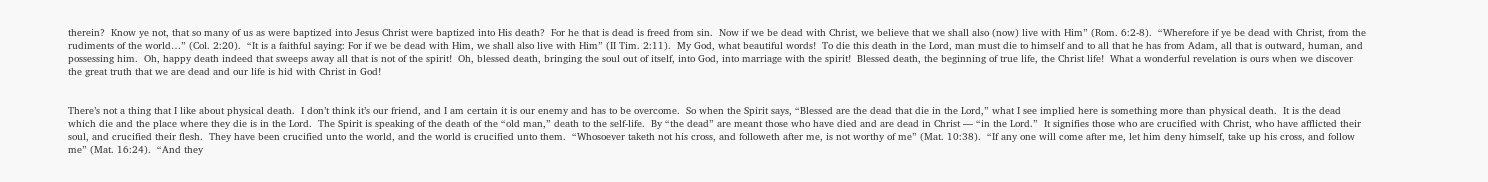therein?  Know ye not, that so many of us as were baptized into Jesus Christ were baptized into His death?  For he that is dead is freed from sin.  Now if we be dead with Christ, we believe that we shall also (now) live with Him” (Rom. 6:2-8).  “Wherefore if ye be dead with Christ, from the rudiments of the world…” (Col. 2:20).  “It is a faithful saying: For if we be dead with Him, we shall also live with Him” (II Tim. 2:11).  My God, what beautiful words!  To die this death in the Lord, man must die to himself and to all that he has from Adam, all that is outward, human, and possessing him.  Oh, happy death indeed that sweeps away all that is not of the spirit!  Oh, blessed death, bringing the soul out of itself, into God, into marriage with the spirit!  Blessed death, the beginning of true life, the Christ life!  What a wonderful revelation is ours when we discover the great truth that we are dead and our life is hid with Christ in God!


There’s not a thing that I like about physical death.  I don’t think it’s our friend, and I am certain it is our enemy and has to be overcome.  So when the Spirit says, “Blessed are the dead that die in the Lord,” what I see implied here is something more than physical death.  It is the dead which die and the place where they die is in the Lord.  The Spirit is speaking of the death of the “old man,” death to the self-life.  By “the dead” are meant those who have died and are dead in Christ — “in the Lord.”  It signifies those who are crucified with Christ, who have afflicted their soul, and crucified their flesh.  They have been crucified unto the world, and the world is crucified unto them.  “Whosoever taketh not his cross, and followeth after me, is not worthy of me” (Mat. 10:38).  “If any one will come after me, let him deny himself, take up his cross, and follow me” (Mat. 16:24).  “And they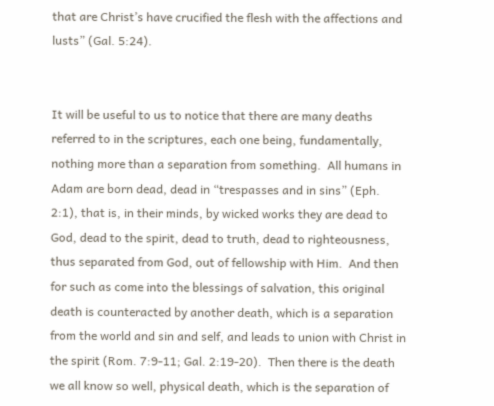that are Christ’s have crucified the flesh with the affections and lusts” (Gal. 5:24).


It will be useful to us to notice that there are many deaths referred to in the scriptures, each one being, fundamentally, nothing more than a separation from something.  All humans in Adam are born dead, dead in “trespasses and in sins” (Eph. 2:1), that is, in their minds, by wicked works they are dead to God, dead to the spirit, dead to truth, dead to righteousness, thus separated from God, out of fellowship with Him.  And then for such as come into the blessings of salvation, this original death is counteracted by another death, which is a separation from the world and sin and self, and leads to union with Christ in the spirit (Rom. 7:9-11; Gal. 2:19-20).  Then there is the death we all know so well, physical death, which is the separation of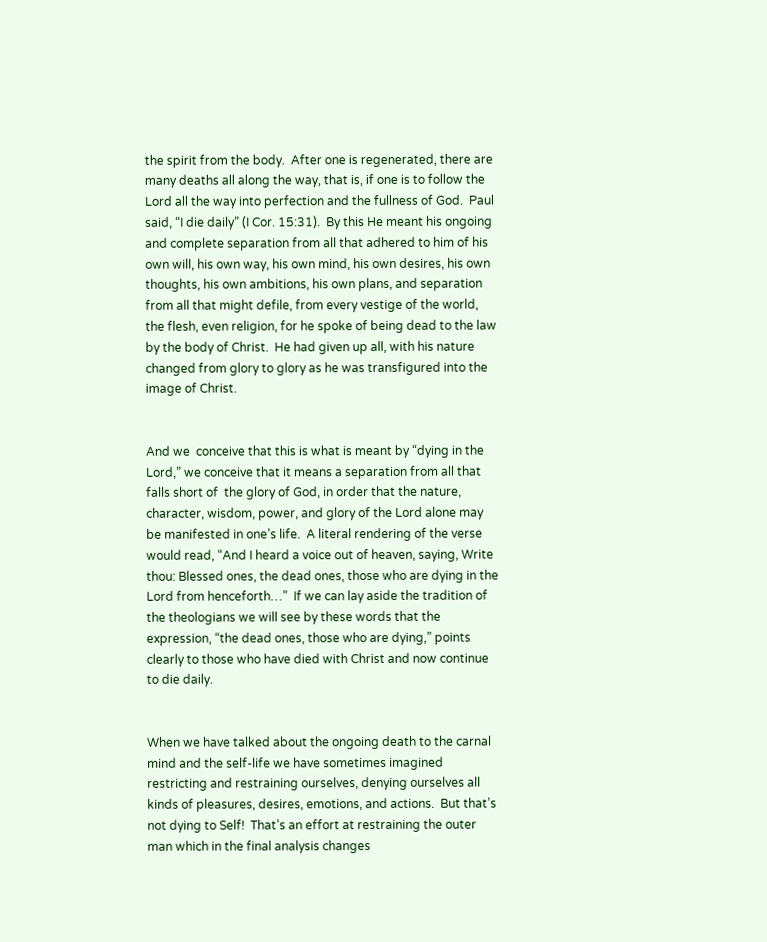the spirit from the body.  After one is regenerated, there are many deaths all along the way, that is, if one is to follow the Lord all the way into perfection and the fullness of God.  Paul said, “I die daily” (I Cor. 15:31).  By this He meant his ongoing and complete separation from all that adhered to him of his own will, his own way, his own mind, his own desires, his own thoughts, his own ambitions, his own plans, and separation from all that might defile, from every vestige of the world, the flesh, even religion, for he spoke of being dead to the law by the body of Christ.  He had given up all, with his nature changed from glory to glory as he was transfigured into the image of Christ.


And we  conceive that this is what is meant by “dying in the Lord,” we conceive that it means a separation from all that falls short of  the glory of God, in order that the nature, character, wisdom, power, and glory of the Lord alone may be manifested in one’s life.  A literal rendering of the verse would read, “And I heard a voice out of heaven, saying, Write thou: Blessed ones, the dead ones, those who are dying in the Lord from henceforth…”  If we can lay aside the tradition of the theologians we will see by these words that the expression, “the dead ones, those who are dying,” points clearly to those who have died with Christ and now continue to die daily.


When we have talked about the ongoing death to the carnal mind and the self-life we have sometimes imagined restricting and restraining ourselves, denying ourselves all kinds of pleasures, desires, emotions, and actions.  But that’s not dying to Self!  That’s an effort at restraining the outer man which in the final analysis changes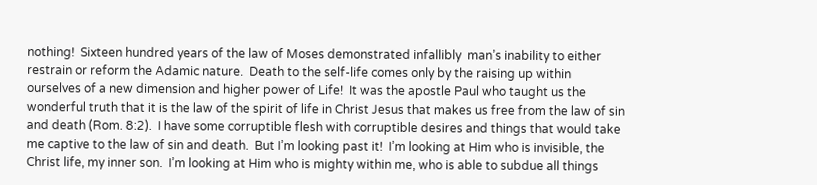nothing!  Sixteen hundred years of the law of Moses demonstrated infallibly  man’s inability to either restrain or reform the Adamic nature.  Death to the self-life comes only by the raising up within ourselves of a new dimension and higher power of Life!  It was the apostle Paul who taught us the wonderful truth that it is the law of the spirit of life in Christ Jesus that makes us free from the law of sin and death (Rom. 8:2).  I have some corruptible flesh with corruptible desires and things that would take me captive to the law of sin and death.  But I’m looking past it!  I’m looking at Him who is invisible, the Christ life, my inner son.  I’m looking at Him who is mighty within me, who is able to subdue all things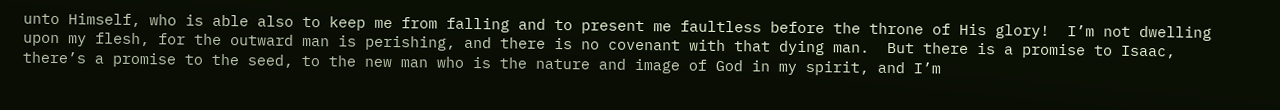unto Himself, who is able also to keep me from falling and to present me faultless before the throne of His glory!  I’m not dwelling upon my flesh, for the outward man is perishing, and there is no covenant with that dying man.  But there is a promise to Isaac, there’s a promise to the seed, to the new man who is the nature and image of God in my spirit, and I’m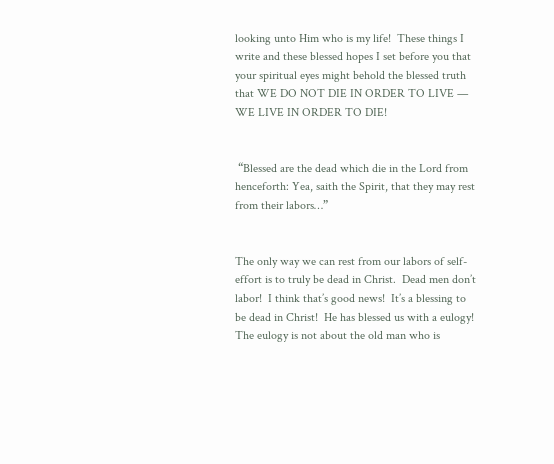looking unto Him who is my life!  These things I write and these blessed hopes I set before you that your spiritual eyes might behold the blessed truth that WE DO NOT DIE IN ORDER TO LIVE — WE LIVE IN ORDER TO DIE!


 “Blessed are the dead which die in the Lord from henceforth: Yea, saith the Spirit, that they may rest from their labors…”


The only way we can rest from our labors of self-effort is to truly be dead in Christ.  Dead men don’t labor!  I think that’s good news!  It’s a blessing to be dead in Christ!  He has blessed us with a eulogy!  The eulogy is not about the old man who is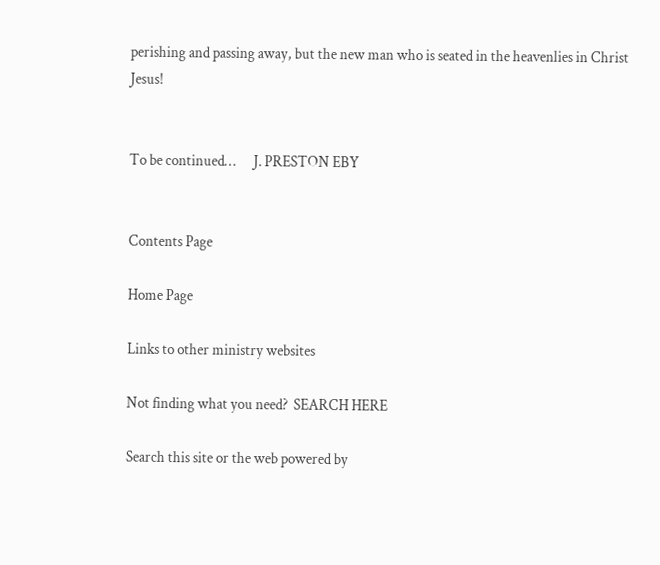perishing and passing away, but the new man who is seated in the heavenlies in Christ Jesus!


To be continued…      J. PRESTON EBY


Contents Page

Home Page

Links to other ministry websites

Not finding what you need?  SEARCH HERE

Search this site or the web powered by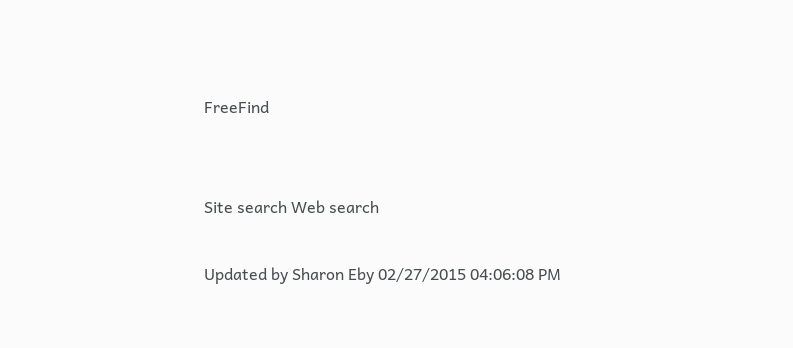FreeFind


Site search Web search

Updated by Sharon Eby 02/27/2015 04:06:08 PM